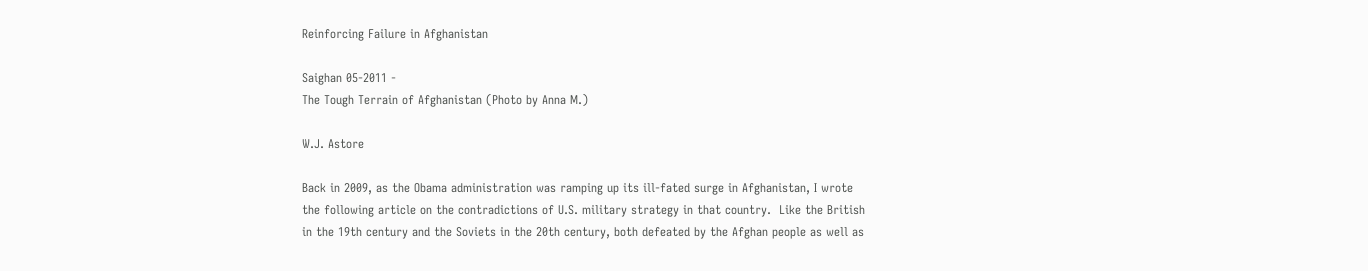Reinforcing Failure in Afghanistan

Saighan 05-2011 -
The Tough Terrain of Afghanistan (Photo by Anna M.)

W.J. Astore

Back in 2009, as the Obama administration was ramping up its ill-fated surge in Afghanistan, I wrote the following article on the contradictions of U.S. military strategy in that country.  Like the British in the 19th century and the Soviets in the 20th century, both defeated by the Afghan people as well as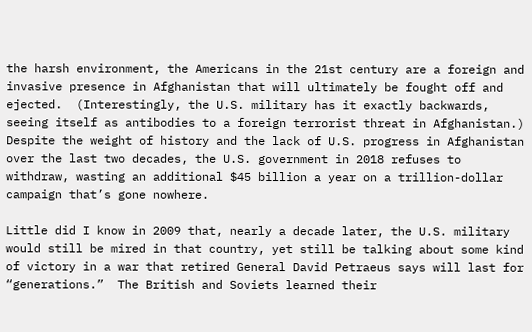the harsh environment, the Americans in the 21st century are a foreign and invasive presence in Afghanistan that will ultimately be fought off and ejected.  (Interestingly, the U.S. military has it exactly backwards, seeing itself as antibodies to a foreign terrorist threat in Afghanistan.)  Despite the weight of history and the lack of U.S. progress in Afghanistan over the last two decades, the U.S. government in 2018 refuses to withdraw, wasting an additional $45 billion a year on a trillion-dollar campaign that’s gone nowhere.

Little did I know in 2009 that, nearly a decade later, the U.S. military would still be mired in that country, yet still be talking about some kind of victory in a war that retired General David Petraeus says will last for “generations.”  The British and Soviets learned their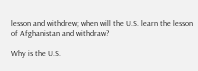lesson and withdrew; when will the U.S. learn the lesson of Afghanistan and withdraw?

Why is the U.S.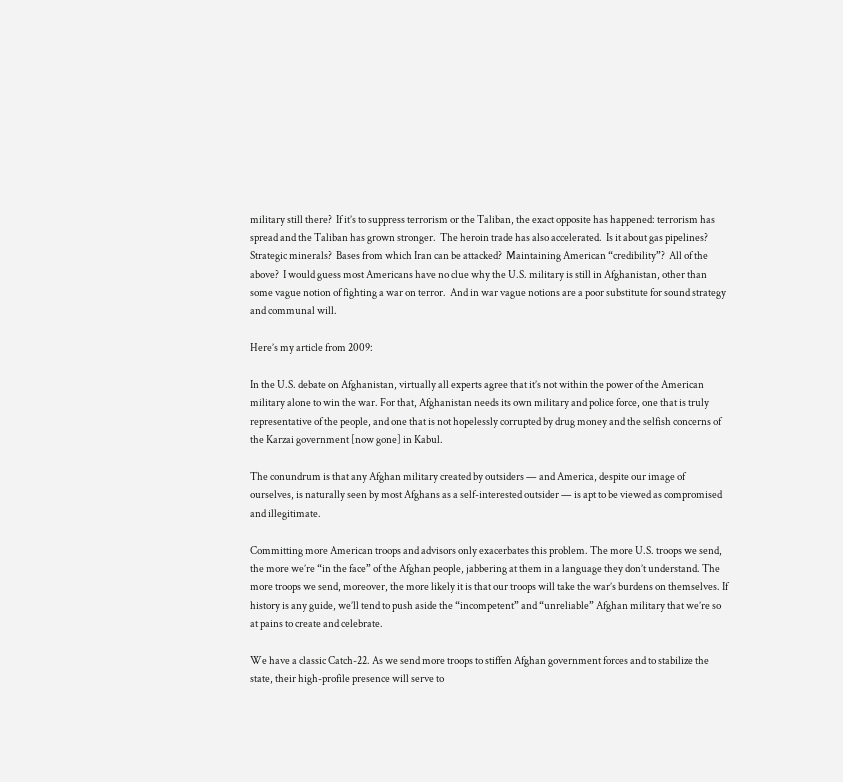military still there?  If it’s to suppress terrorism or the Taliban, the exact opposite has happened: terrorism has spread and the Taliban has grown stronger.  The heroin trade has also accelerated.  Is it about gas pipelines?  Strategic minerals?  Bases from which Iran can be attacked?  Maintaining American “credibility”?  All of the above?  I would guess most Americans have no clue why the U.S. military is still in Afghanistan, other than some vague notion of fighting a war on terror.  And in war vague notions are a poor substitute for sound strategy and communal will.

Here’s my article from 2009:

In the U.S. debate on Afghanistan, virtually all experts agree that it’s not within the power of the American military alone to win the war. For that, Afghanistan needs its own military and police force, one that is truly representative of the people, and one that is not hopelessly corrupted by drug money and the selfish concerns of the Karzai government [now gone] in Kabul.

The conundrum is that any Afghan military created by outsiders — and America, despite our image of ourselves, is naturally seen by most Afghans as a self-interested outsider — is apt to be viewed as compromised and illegitimate.

Committing more American troops and advisors only exacerbates this problem. The more U.S. troops we send, the more we’re “in the face” of the Afghan people, jabbering at them in a language they don’t understand. The more troops we send, moreover, the more likely it is that our troops will take the war’s burdens on themselves. If history is any guide, we’ll tend to push aside the “incompetent” and “unreliable” Afghan military that we’re so at pains to create and celebrate.

We have a classic Catch-22. As we send more troops to stiffen Afghan government forces and to stabilize the state, their high-profile presence will serve to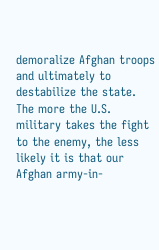demoralize Afghan troops and ultimately to destabilize the state. The more the U.S. military takes the fight to the enemy, the less likely it is that our Afghan army-in-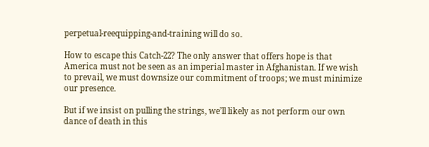perpetual-reequipping-and-training will do so.

How to escape this Catch-22? The only answer that offers hope is that America must not be seen as an imperial master in Afghanistan. If we wish to prevail, we must downsize our commitment of troops; we must minimize our presence.

But if we insist on pulling the strings, we’ll likely as not perform our own dance of death in this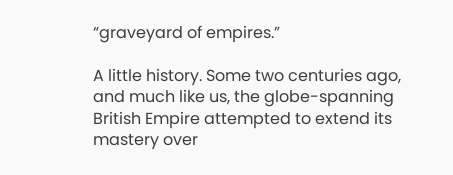“graveyard of empires.”

A little history. Some two centuries ago, and much like us, the globe-spanning British Empire attempted to extend its mastery over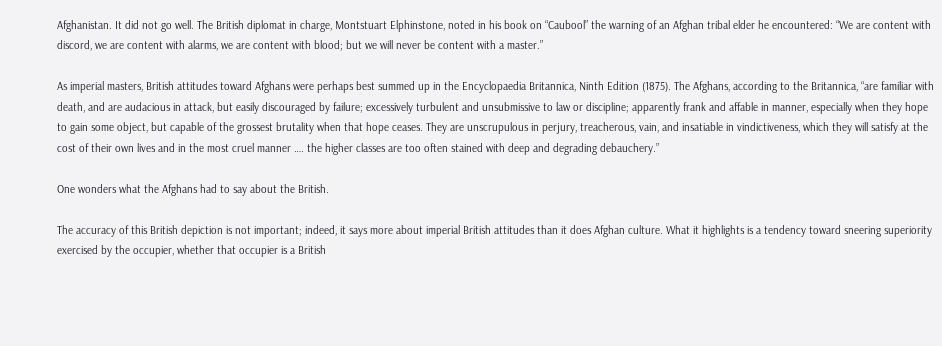Afghanistan. It did not go well. The British diplomat in charge, Montstuart Elphinstone, noted in his book on “Caubool” the warning of an Afghan tribal elder he encountered: “We are content with discord, we are content with alarms, we are content with blood; but we will never be content with a master.”

As imperial masters, British attitudes toward Afghans were perhaps best summed up in the Encyclopaedia Britannica, Ninth Edition (1875). The Afghans, according to the Britannica, “are familiar with death, and are audacious in attack, but easily discouraged by failure; excessively turbulent and unsubmissive to law or discipline; apparently frank and affable in manner, especially when they hope to gain some object, but capable of the grossest brutality when that hope ceases. They are unscrupulous in perjury, treacherous, vain, and insatiable in vindictiveness, which they will satisfy at the cost of their own lives and in the most cruel manner …. the higher classes are too often stained with deep and degrading debauchery.”

One wonders what the Afghans had to say about the British.

The accuracy of this British depiction is not important; indeed, it says more about imperial British attitudes than it does Afghan culture. What it highlights is a tendency toward sneering superiority exercised by the occupier, whether that occupier is a British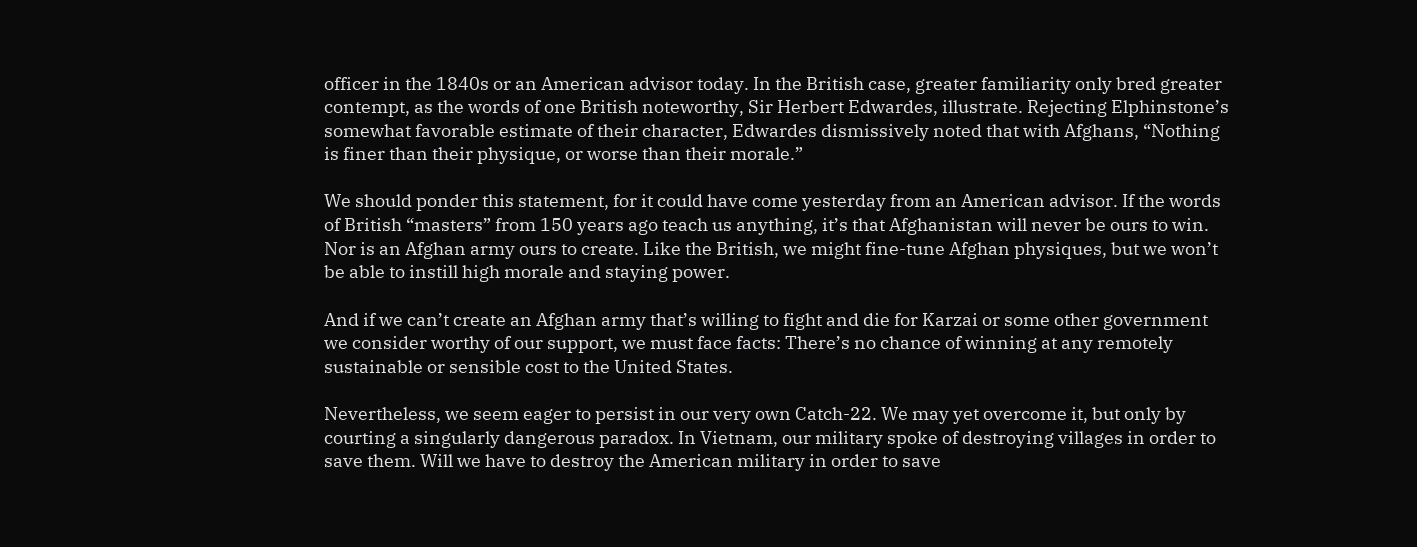officer in the 1840s or an American advisor today. In the British case, greater familiarity only bred greater contempt, as the words of one British noteworthy, Sir Herbert Edwardes, illustrate. Rejecting Elphinstone’s somewhat favorable estimate of their character, Edwardes dismissively noted that with Afghans, “Nothing is finer than their physique, or worse than their morale.”

We should ponder this statement, for it could have come yesterday from an American advisor. If the words of British “masters” from 150 years ago teach us anything, it’s that Afghanistan will never be ours to win. Nor is an Afghan army ours to create. Like the British, we might fine-tune Afghan physiques, but we won’t be able to instill high morale and staying power.

And if we can’t create an Afghan army that’s willing to fight and die for Karzai or some other government we consider worthy of our support, we must face facts: There’s no chance of winning at any remotely sustainable or sensible cost to the United States.

Nevertheless, we seem eager to persist in our very own Catch-22. We may yet overcome it, but only by courting a singularly dangerous paradox. In Vietnam, our military spoke of destroying villages in order to save them. Will we have to destroy the American military in order to save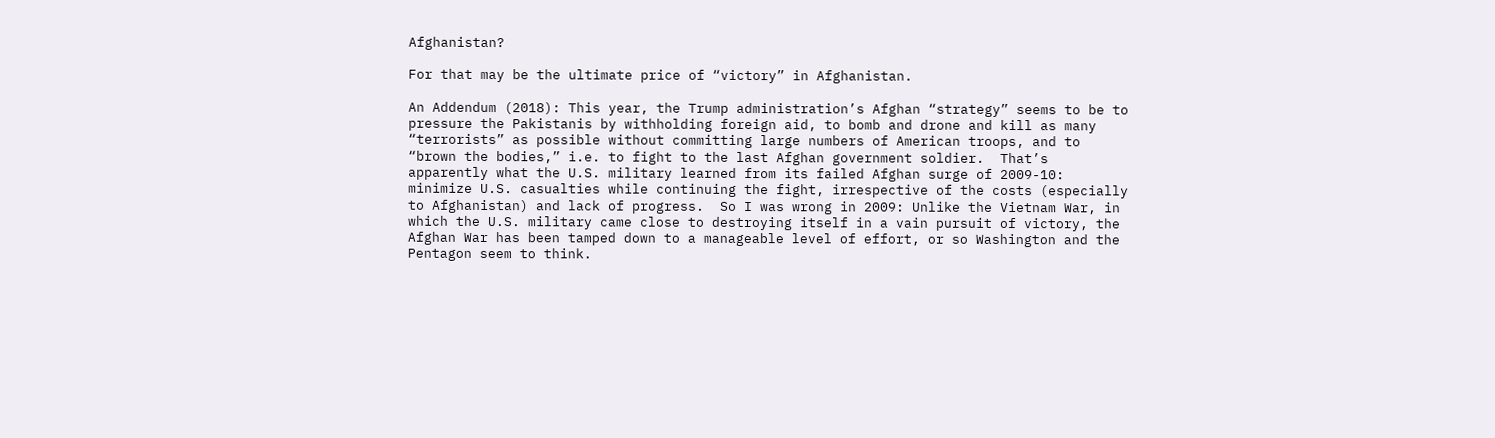Afghanistan?

For that may be the ultimate price of “victory” in Afghanistan.

An Addendum (2018): This year, the Trump administration’s Afghan “strategy” seems to be to pressure the Pakistanis by withholding foreign aid, to bomb and drone and kill as many “terrorists” as possible without committing large numbers of American troops, and to “brown the bodies,” i.e. to fight to the last Afghan government soldier.  That’s apparently what the U.S. military learned from its failed Afghan surge of 2009-10: minimize U.S. casualties while continuing the fight, irrespective of the costs (especially to Afghanistan) and lack of progress.  So I was wrong in 2009: Unlike the Vietnam War, in which the U.S. military came close to destroying itself in a vain pursuit of victory, the Afghan War has been tamped down to a manageable level of effort, or so Washington and the Pentagon seem to think.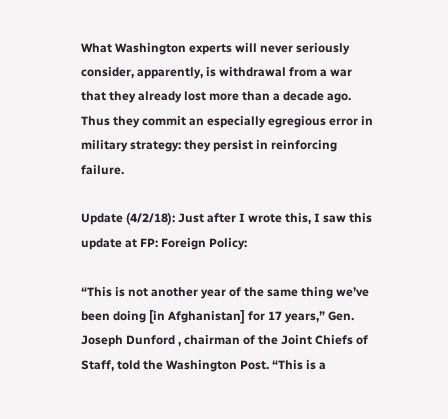What Washington experts will never seriously consider, apparently, is withdrawal from a war that they already lost more than a decade ago.  Thus they commit an especially egregious error in military strategy: they persist in reinforcing failure.

Update (4/2/18): Just after I wrote this, I saw this update at FP: Foreign Policy:

“This is not another year of the same thing we’ve been doing [in Afghanistan] for 17 years,” Gen. Joseph Dunford , chairman of the Joint Chiefs of Staff, told the Washington Post. “This is a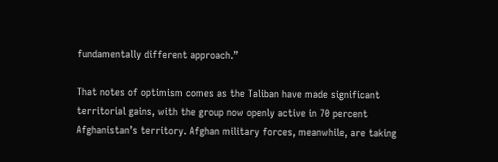fundamentally different approach.”

That notes of optimism comes as the Taliban have made significant territorial gains, with the group now openly active in 70 percent Afghanistan’s territory. Afghan military forces, meanwhile, are taking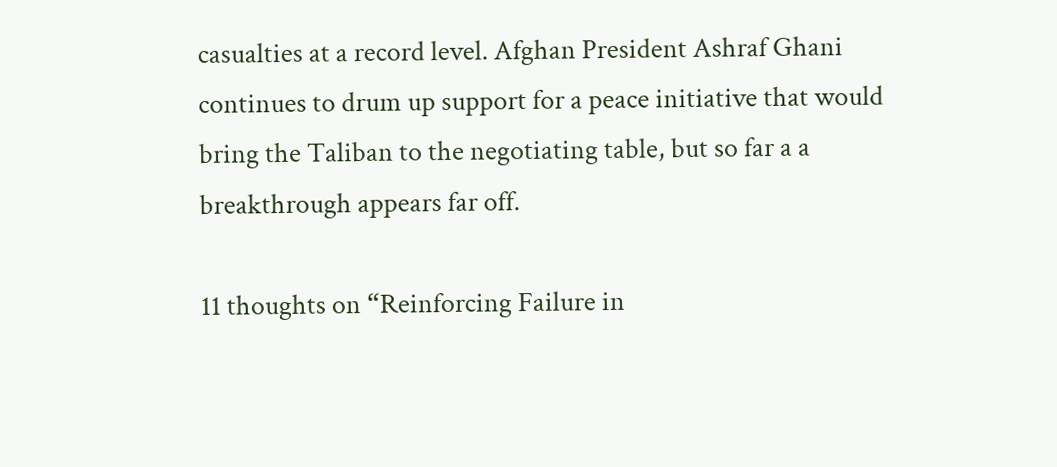casualties at a record level. Afghan President Ashraf Ghani continues to drum up support for a peace initiative that would bring the Taliban to the negotiating table, but so far a a breakthrough appears far off.

11 thoughts on “Reinforcing Failure in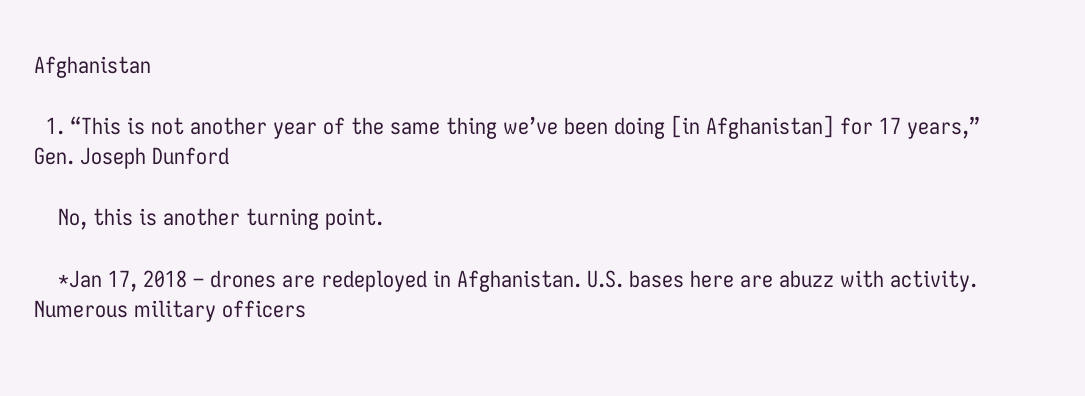Afghanistan

  1. “This is not another year of the same thing we’ve been doing [in Afghanistan] for 17 years,” Gen. Joseph Dunford

    No, this is another turning point.

    *Jan 17, 2018 – drones are redeployed in Afghanistan. U.S. bases here are abuzz with activity. Numerous military officers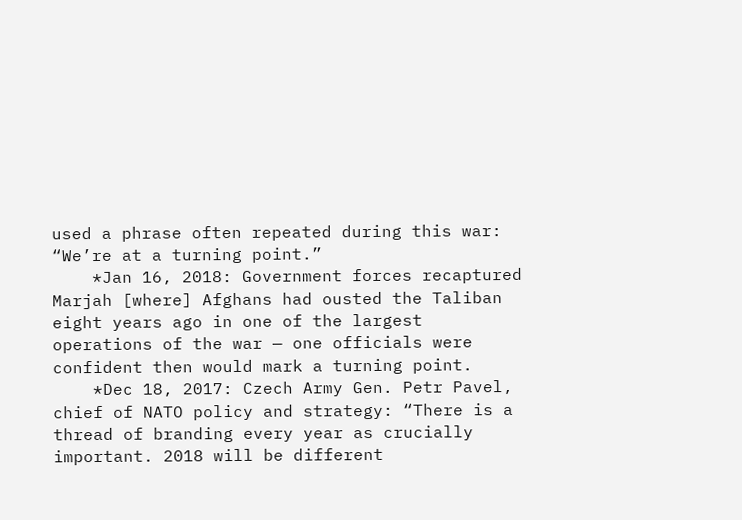used a phrase often repeated during this war: “We’re at a turning point.”
    *Jan 16, 2018: Government forces recaptured Marjah [where] Afghans had ousted the Taliban eight years ago in one of the largest operations of the war — one officials were confident then would mark a turning point.
    *Dec 18, 2017: Czech Army Gen. Petr Pavel, chief of NATO policy and strategy: “There is a thread of branding every year as crucially important. 2018 will be different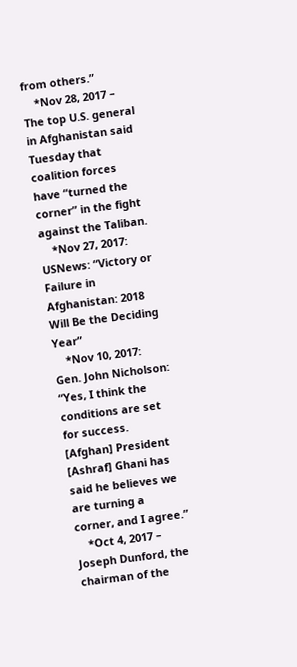from others.”
    *Nov 28, 2017 – The top U.S. general in Afghanistan said Tuesday that coalition forces have “turned the corner” in the fight against the Taliban.
    *Nov 27, 2017: USNews: “Victory or Failure in Afghanistan: 2018 Will Be the Deciding Year”
    *Nov 10, 2017: Gen. John Nicholson: “Yes, I think the conditions are set for success. [Afghan] President [Ashraf] Ghani has said he believes we are turning a corner, and I agree.”
    *Oct 4, 2017 – Joseph Dunford, the chairman of the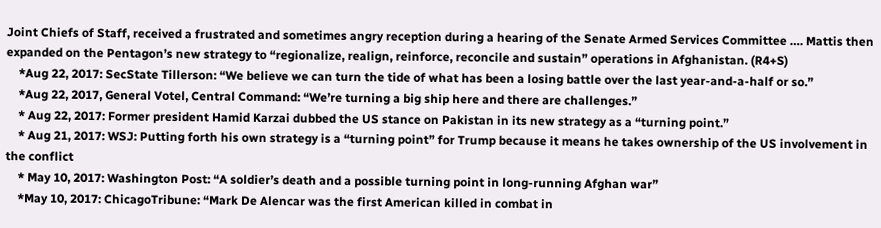Joint Chiefs of Staff, received a frustrated and sometimes angry reception during a hearing of the Senate Armed Services Committee …. Mattis then expanded on the Pentagon’s new strategy to “regionalize, realign, reinforce, reconcile and sustain” operations in Afghanistan. (R4+S)
    *Aug 22, 2017: SecState Tillerson: “We believe we can turn the tide of what has been a losing battle over the last year-and-a-half or so.”
    *Aug 22, 2017, General Votel, Central Command: “We’re turning a big ship here and there are challenges.”
    * Aug 22, 2017: Former president Hamid Karzai dubbed the US stance on Pakistan in its new strategy as a “turning point.”
    * Aug 21, 2017: WSJ: Putting forth his own strategy is a “turning point” for Trump because it means he takes ownership of the US involvement in the conflict
    * May 10, 2017: Washington Post: “A soldier’s death and a possible turning point in long-running Afghan war”
    *May 10, 2017: ChicagoTribune: “Mark De Alencar was the first American killed in combat in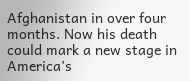Afghanistan in over four months. Now his death could mark a new stage in America’s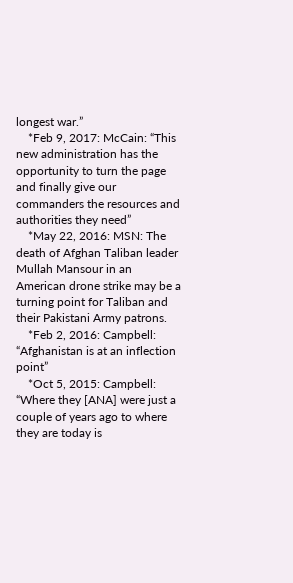longest war.”
    *Feb 9, 2017: McCain: “This new administration has the opportunity to turn the page and finally give our commanders the resources and authorities they need”
    *May 22, 2016: MSN: The death of Afghan Taliban leader Mullah Mansour in an American drone strike may be a turning point for Taliban and their Pakistani Army patrons.
    *Feb 2, 2016: Campbell: “Afghanistan is at an inflection point”
    *Oct 5, 2015: Campbell: “Where they [ANA] were just a couple of years ago to where they are today is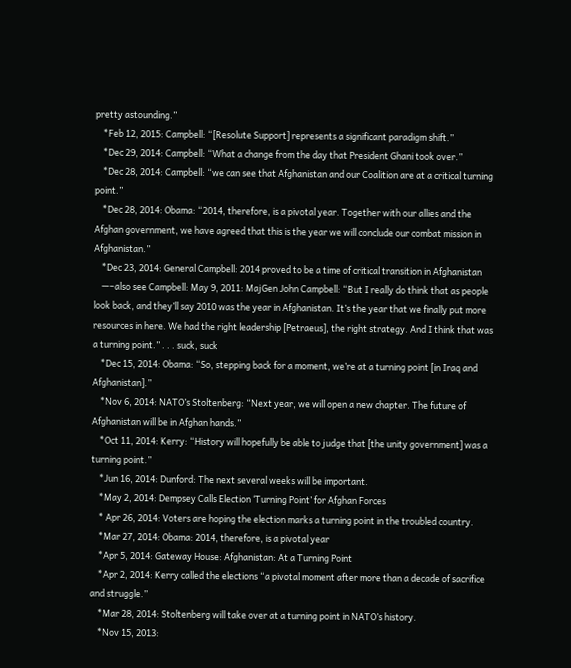pretty astounding.”
    *Feb 12, 2015: Campbell: “[Resolute Support] represents a significant paradigm shift.”
    *Dec 29, 2014: Campbell: “What a change from the day that President Ghani took over.”
    *Dec 28, 2014: Campbell: “we can see that Afghanistan and our Coalition are at a critical turning point.”
    *Dec 28, 2014: Obama: “2014, therefore, is a pivotal year. Together with our allies and the Afghan government, we have agreed that this is the year we will conclude our combat mission in Afghanistan.”
    *Dec 23, 2014: General Campbell: 2014 proved to be a time of critical transition in Afghanistan
    —–also see Campbell: May 9, 2011: MajGen John Campbell: “But I really do think that as people look back, and they’ll say 2010 was the year in Afghanistan. It’s the year that we finally put more resources in here. We had the right leadership [Petraeus], the right strategy. And I think that was a turning point.” . . . suck, suck
    *Dec 15, 2014: Obama: “So, stepping back for a moment, we’re at a turning point [in Iraq and Afghanistan].”
    *Nov 6, 2014: NATO’s Stoltenberg: “Next year, we will open a new chapter. The future of Afghanistan will be in Afghan hands.”
    *Oct 11, 2014: Kerry: “History will hopefully be able to judge that [the unity government] was a turning point.”
    *Jun 16, 2014: Dunford: The next several weeks will be important.
    *May 2, 2014: Dempsey Calls Election ‘Turning Point’ for Afghan Forces
    * Apr 26, 2014: Voters are hoping the election marks a turning point in the troubled country.
    *Mar 27, 2014: Obama: 2014, therefore, is a pivotal year
    *Apr 5, 2014: Gateway House: Afghanistan: At a Turning Point
    *Apr 2, 2014: Kerry called the elections “a pivotal moment after more than a decade of sacrifice and struggle.”
    *Mar 28, 2014: Stoltenberg will take over at a turning point in NATO’s history.
    *Nov 15, 2013: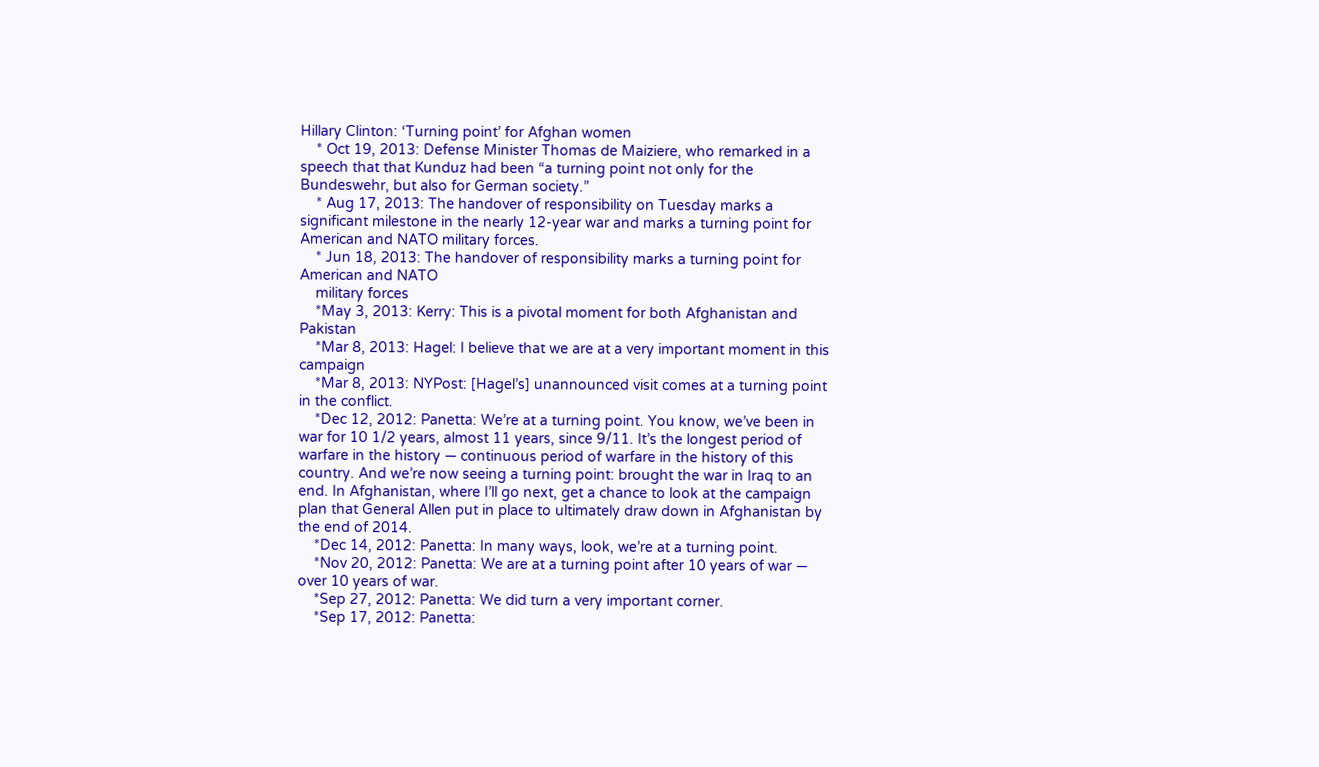Hillary Clinton: ‘Turning point’ for Afghan women
    * Oct 19, 2013: Defense Minister Thomas de Maiziere, who remarked in a speech that that Kunduz had been “a turning point not only for the Bundeswehr, but also for German society.”
    * Aug 17, 2013: The handover of responsibility on Tuesday marks a significant milestone in the nearly 12-year war and marks a turning point for American and NATO military forces.
    * Jun 18, 2013: The handover of responsibility marks a turning point for American and NATO
    military forces
    *May 3, 2013: Kerry: This is a pivotal moment for both Afghanistan and Pakistan
    *Mar 8, 2013: Hagel: I believe that we are at a very important moment in this campaign
    *Mar 8, 2013: NYPost: [Hagel’s] unannounced visit comes at a turning point in the conflict.
    *Dec 12, 2012: Panetta: We’re at a turning point. You know, we’ve been in war for 10 1/2 years, almost 11 years, since 9/11. It’s the longest period of warfare in the history — continuous period of warfare in the history of this country. And we’re now seeing a turning point: brought the war in Iraq to an end. In Afghanistan, where I’ll go next, get a chance to look at the campaign plan that General Allen put in place to ultimately draw down in Afghanistan by the end of 2014.
    *Dec 14, 2012: Panetta: In many ways, look, we’re at a turning point.
    *Nov 20, 2012: Panetta: We are at a turning point after 10 years of war — over 10 years of war.
    *Sep 27, 2012: Panetta: We did turn a very important corner.
    *Sep 17, 2012: Panetta: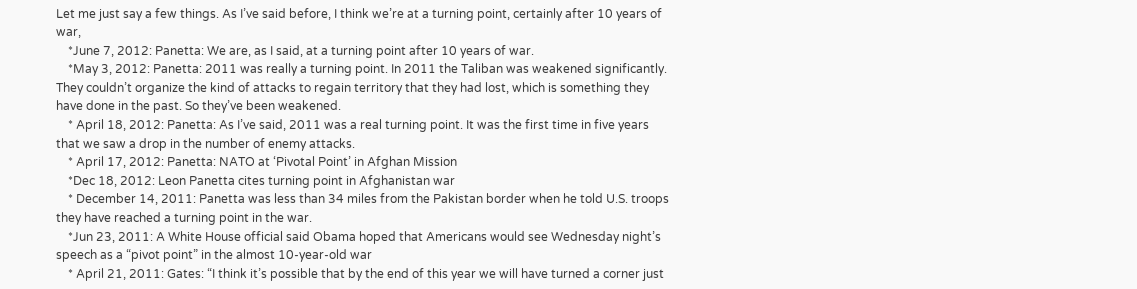Let me just say a few things. As I’ve said before, I think we’re at a turning point, certainly after 10 years of war,
    *June 7, 2012: Panetta: We are, as I said, at a turning point after 10 years of war.
    *May 3, 2012: Panetta: 2011 was really a turning point. In 2011 the Taliban was weakened significantly. They couldn’t organize the kind of attacks to regain territory that they had lost, which is something they have done in the past. So they’ve been weakened.
    * April 18, 2012: Panetta: As I’ve said, 2011 was a real turning point. It was the first time in five years that we saw a drop in the number of enemy attacks.
    * April 17, 2012: Panetta: NATO at ‘Pivotal Point’ in Afghan Mission
    *Dec 18, 2012: Leon Panetta cites turning point in Afghanistan war
    * December 14, 2011: Panetta was less than 34 miles from the Pakistan border when he told U.S. troops they have reached a turning point in the war.
    *Jun 23, 2011: A White House official said Obama hoped that Americans would see Wednesday night’s speech as a “pivot point” in the almost 10-year-old war
    * April 21, 2011: Gates: “I think it’s possible that by the end of this year we will have turned a corner just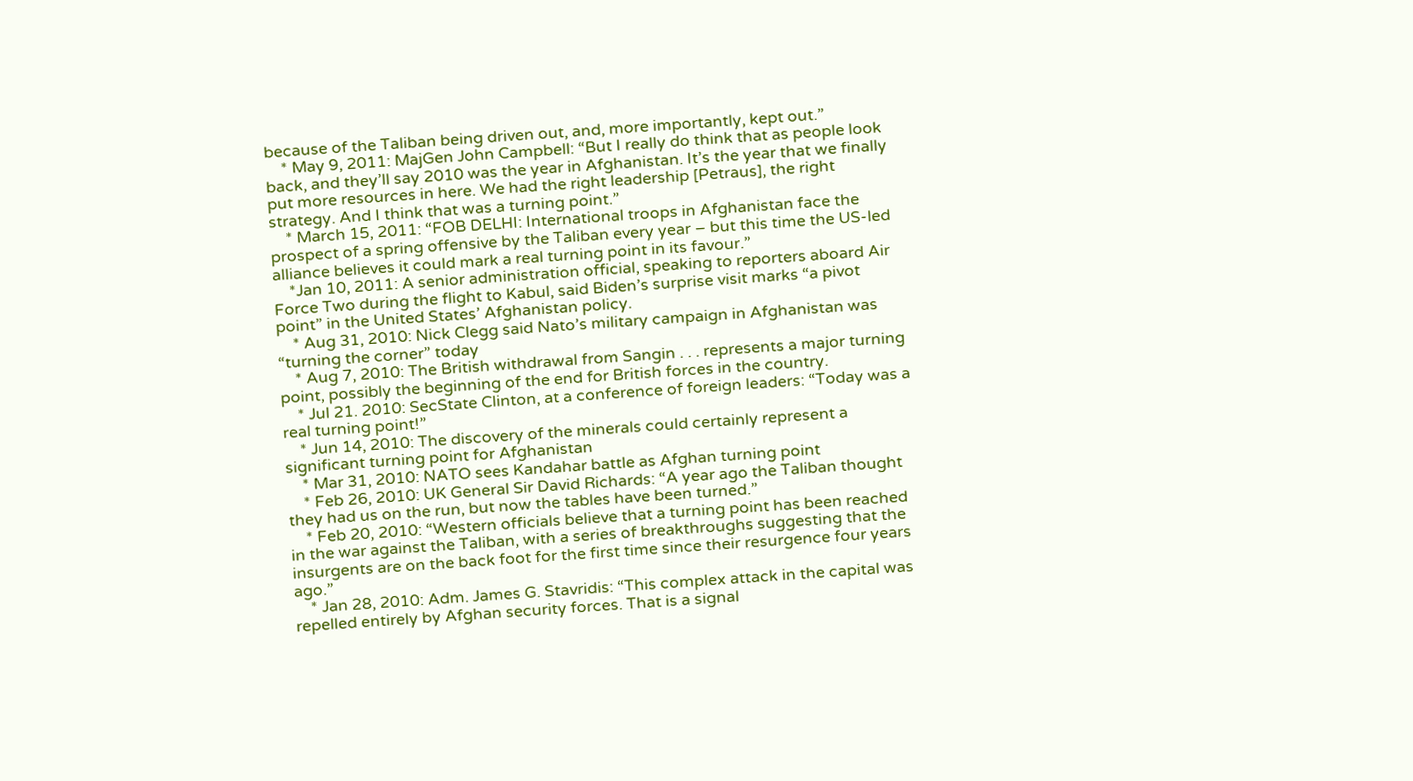because of the Taliban being driven out, and, more importantly, kept out.”
    * May 9, 2011: MajGen John Campbell: “But I really do think that as people look back, and they’ll say 2010 was the year in Afghanistan. It’s the year that we finally put more resources in here. We had the right leadership [Petraus], the right strategy. And I think that was a turning point.”
    * March 15, 2011: “FOB DELHI: International troops in Afghanistan face the prospect of a spring offensive by the Taliban every year – but this time the US-led alliance believes it could mark a real turning point in its favour.”
    *Jan 10, 2011: A senior administration official, speaking to reporters aboard Air Force Two during the flight to Kabul, said Biden’s surprise visit marks “a pivot point” in the United States’ Afghanistan policy.
    * Aug 31, 2010: Nick Clegg said Nato’s military campaign in Afghanistan was “turning the corner” today
    * Aug 7, 2010: The British withdrawal from Sangin . . . represents a major turning point, possibly the beginning of the end for British forces in the country.
    * Jul 21. 2010: SecState Clinton, at a conference of foreign leaders: “Today was a real turning point!”
    * Jun 14, 2010: The discovery of the minerals could certainly represent a significant turning point for Afghanistan
    * Mar 31, 2010: NATO sees Kandahar battle as Afghan turning point
    * Feb 26, 2010: UK General Sir David Richards: “A year ago the Taliban thought they had us on the run, but now the tables have been turned.”
    * Feb 20, 2010: “Western officials believe that a turning point has been reached in the war against the Taliban, with a series of breakthroughs suggesting that the insurgents are on the back foot for the first time since their resurgence four years ago.”
    * Jan 28, 2010: Adm. James G. Stavridis: “This complex attack in the capital was repelled entirely by Afghan security forces. That is a signal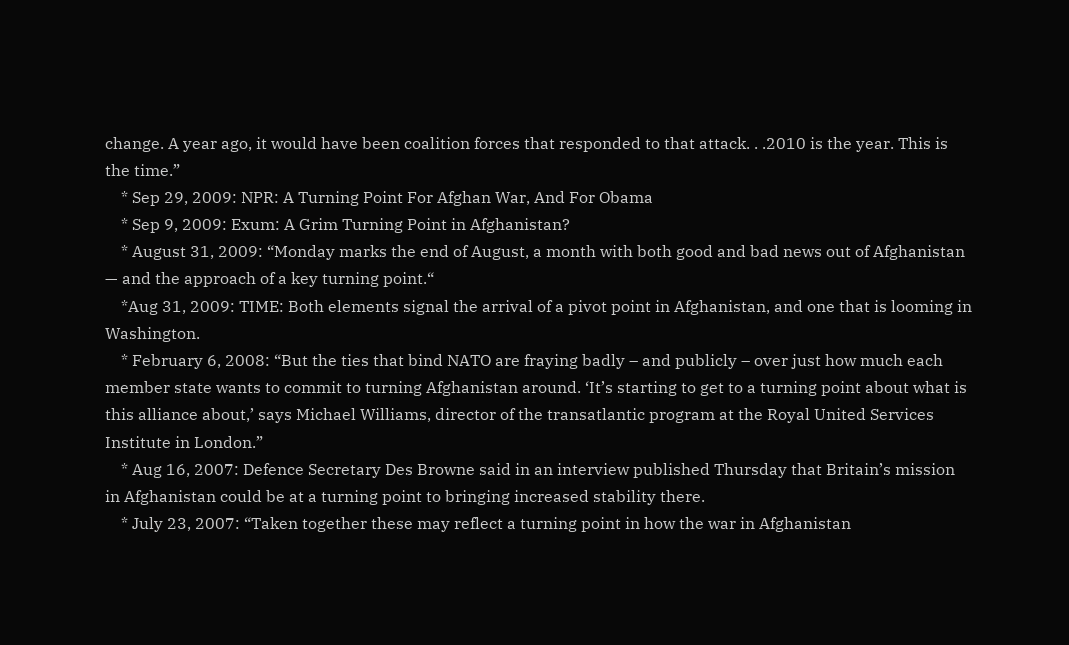change. A year ago, it would have been coalition forces that responded to that attack. . .2010 is the year. This is the time.”
    * Sep 29, 2009: NPR: A Turning Point For Afghan War, And For Obama
    * Sep 9, 2009: Exum: A Grim Turning Point in Afghanistan?
    * August 31, 2009: “Monday marks the end of August, a month with both good and bad news out of Afghanistan — and the approach of a key turning point.“
    *Aug 31, 2009: TIME: Both elements signal the arrival of a pivot point in Afghanistan, and one that is looming in Washington.
    * February 6, 2008: “But the ties that bind NATO are fraying badly – and publicly – over just how much each member state wants to commit to turning Afghanistan around. ‘It’s starting to get to a turning point about what is this alliance about,’ says Michael Williams, director of the transatlantic program at the Royal United Services Institute in London.”
    * Aug 16, 2007: Defence Secretary Des Browne said in an interview published Thursday that Britain’s mission in Afghanistan could be at a turning point to bringing increased stability there.
    * July 23, 2007: “Taken together these may reflect a turning point in how the war in Afghanistan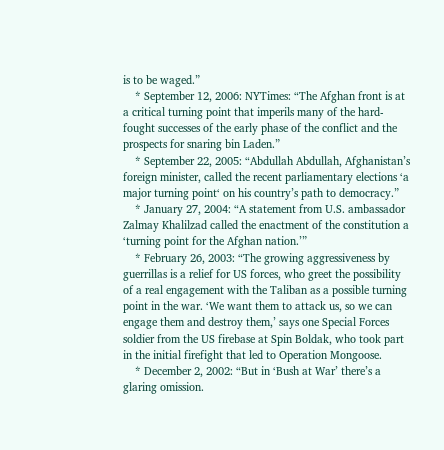is to be waged.”
    * September 12, 2006: NYTimes: “The Afghan front is at a critical turning point that imperils many of the hard-fought successes of the early phase of the conflict and the prospects for snaring bin Laden.”
    * September 22, 2005: “Abdullah Abdullah, Afghanistan’s foreign minister, called the recent parliamentary elections ‘a major turning point‘ on his country’s path to democracy.”
    * January 27, 2004: “A statement from U.S. ambassador Zalmay Khalilzad called the enactment of the constitution a ‘turning point for the Afghan nation.’”
    * February 26, 2003: “The growing aggressiveness by guerrillas is a relief for US forces, who greet the possibility of a real engagement with the Taliban as a possible turning point in the war. ‘We want them to attack us, so we can engage them and destroy them,’ says one Special Forces soldier from the US firebase at Spin Boldak, who took part in the initial firefight that led to Operation Mongoose.
    * December 2, 2002: “But in ‘Bush at War’ there’s a glaring omission.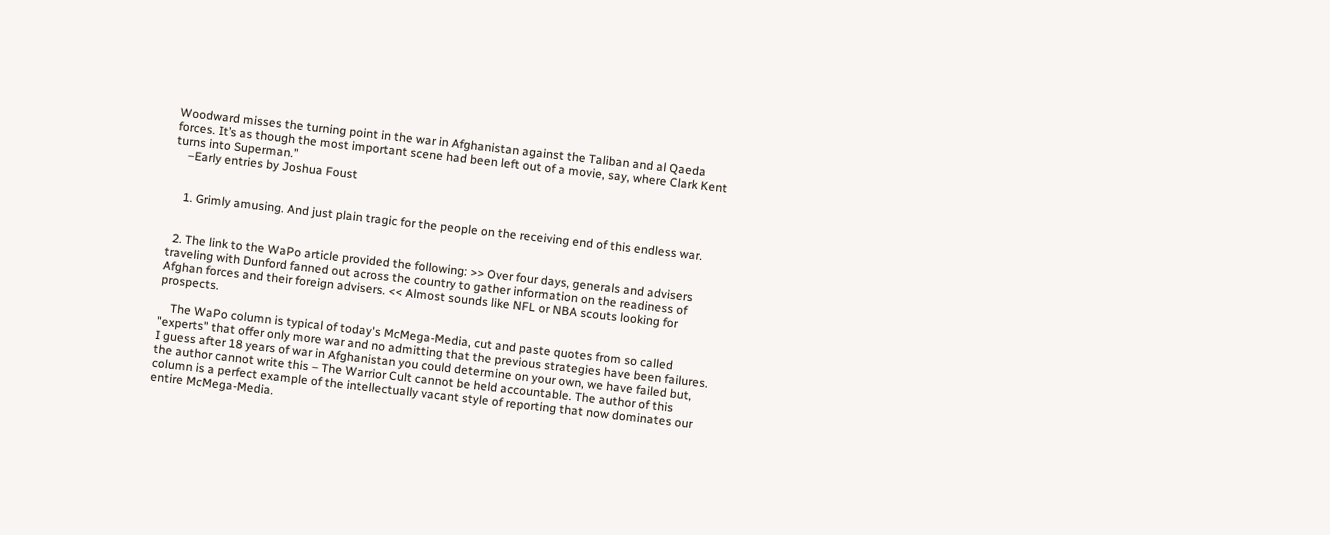Woodward misses the turning point in the war in Afghanistan against the Taliban and al Qaeda forces. It’s as though the most important scene had been left out of a movie, say, where Clark Kent turns into Superman.”
    –Early entries by Joshua Foust


    1. Grimly amusing. And just plain tragic for the people on the receiving end of this endless war.


  2. The link to the WaPo article provided the following: >> Over four days, generals and advisers traveling with Dunford fanned out across the country to gather information on the readiness of Afghan forces and their foreign advisers. << Almost sounds like NFL or NBA scouts looking for prospects.

    The WaPo column is typical of today's McMega-Media, cut and paste quotes from so called "experts" that offer only more war and no admitting that the previous strategies have been failures. I guess after 18 years of war in Afghanistan you could determine on your own, we have failed but, the author cannot write this – The Warrior Cult cannot be held accountable. The author of this column is a perfect example of the intellectually vacant style of reporting that now dominates our entire McMega-Media.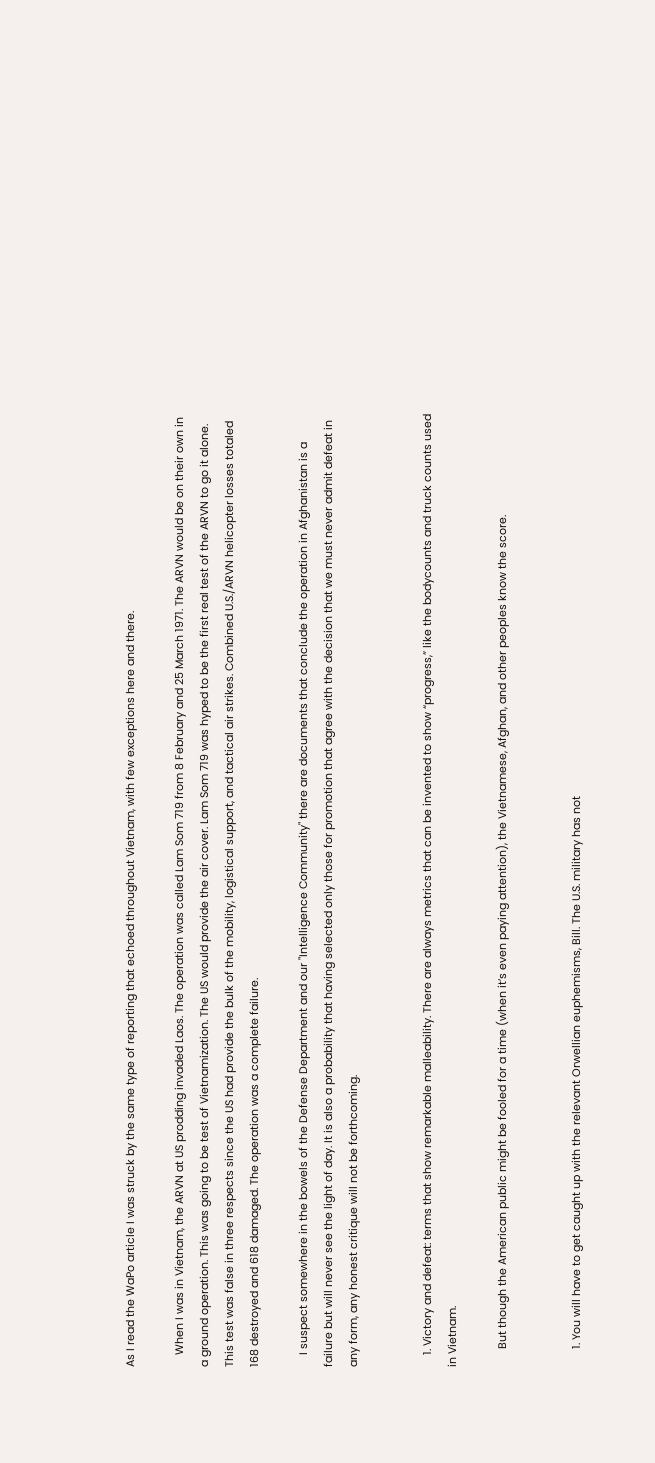As I read the WaPo article I was struck by the same type of reporting that echoed throughout Vietnam, with few exceptions here and there.

    When I was in Vietnam, the ARVN at US prodding invaded Laos. The operation was called Lam Som 719 from 8 February and 25 March 1971. The ARVN would be on their own in a ground operation. This was going to be test of Vietnamization. The US would provide the air cover. Lam Som 719 was hyped to be the first real test of the ARVN to go it alone. This test was false in three respects since the US had provide the bulk of the mobility, logistical support, and tactical air strikes. Combined U.S./ARVN helicopter losses totaled 168 destroyed and 618 damaged. The operation was a complete failure.

    I suspect somewhere in the bowels of the Defense Department and our "Intelligence Community" there are documents that conclude the operation in Afghanistan is a failure but will never see the light of day. It is also a probability that having selected only those for promotion that agree with the decision that we must never admit defeat in any form, any honest critique will not be forthcoming.


    1. Victory and defeat: terms that show remarkable malleability. There are always metrics that can be invented to show “progress,” like the bodycounts and truck counts used in Vietnam.

      But though the American public might be fooled for a time (when it’s even paying attention), the Vietnamese, Afghan, and other peoples know the score.


      1. You will have to get caught up with the relevant Orwellian euphemisms, Bill. The U.S. military has not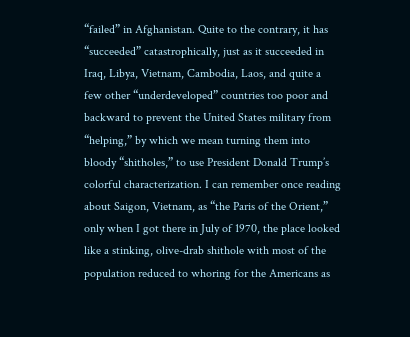“failed” in Afghanistan. Quite to the contrary, it has “succeeded” catastrophically, just as it succeeded in Iraq, Libya, Vietnam, Cambodia, Laos, and quite a few other “underdeveloped” countries too poor and backward to prevent the United States military from “helping,” by which we mean turning them into bloody “shitholes,” to use President Donald Trump’s colorful characterization. I can remember once reading about Saigon, Vietnam, as “the Paris of the Orient,” only when I got there in July of 1970, the place looked like a stinking, olive-drab shithole with most of the population reduced to whoring for the Americans as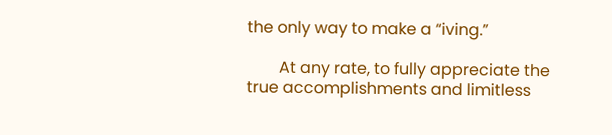the only way to make a “iving.”

        At any rate, to fully appreciate the true accomplishments and limitless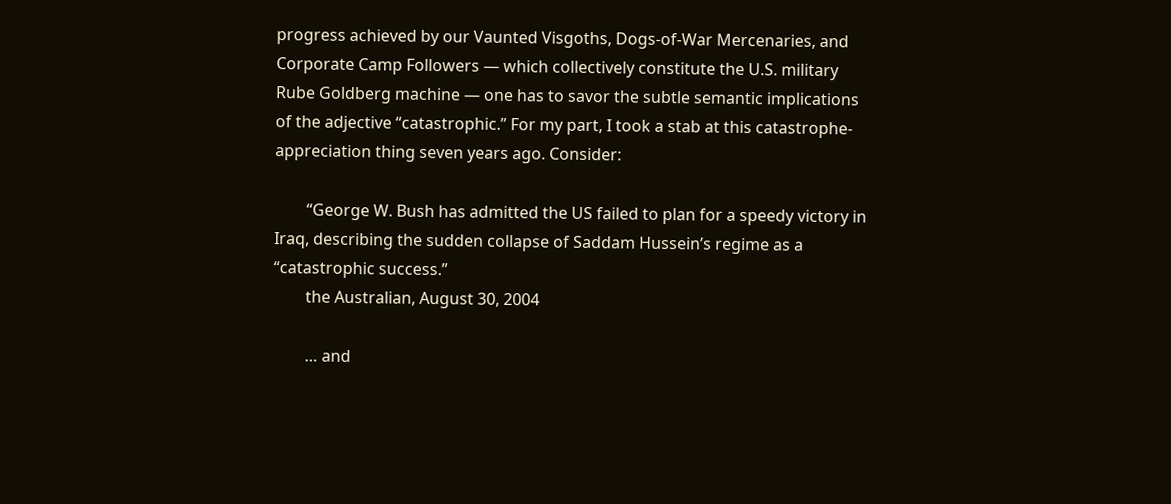progress achieved by our Vaunted Visgoths, Dogs-of-War Mercenaries, and Corporate Camp Followers — which collectively constitute the U.S. military Rube Goldberg machine — one has to savor the subtle semantic implications of the adjective “catastrophic.” For my part, I took a stab at this catastrophe-appreciation thing seven years ago. Consider:

        “George W. Bush has admitted the US failed to plan for a speedy victory in Iraq, describing the sudden collapse of Saddam Hussein’s regime as a “catastrophic success.”
        the Australian, August 30, 2004

        … and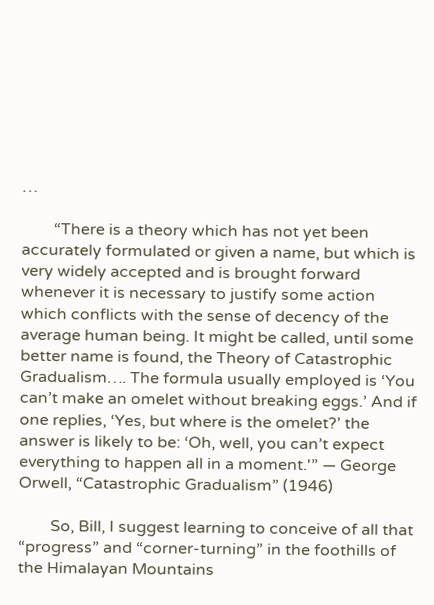…

        “There is a theory which has not yet been accurately formulated or given a name, but which is very widely accepted and is brought forward whenever it is necessary to justify some action which conflicts with the sense of decency of the average human being. It might be called, until some better name is found, the Theory of Catastrophic Gradualism…. The formula usually employed is ‘You can’t make an omelet without breaking eggs.’ And if one replies, ‘Yes, but where is the omelet?’ the answer is likely to be: ‘Oh, well, you can’t expect everything to happen all in a moment.'” — George Orwell, “Catastrophic Gradualism” (1946)

        So, Bill, I suggest learning to conceive of all that “progress” and “corner-turning” in the foothills of the Himalayan Mountains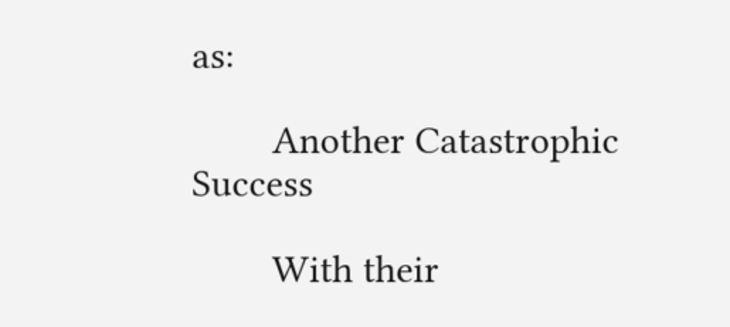as:

        Another Catastrophic Success

        With their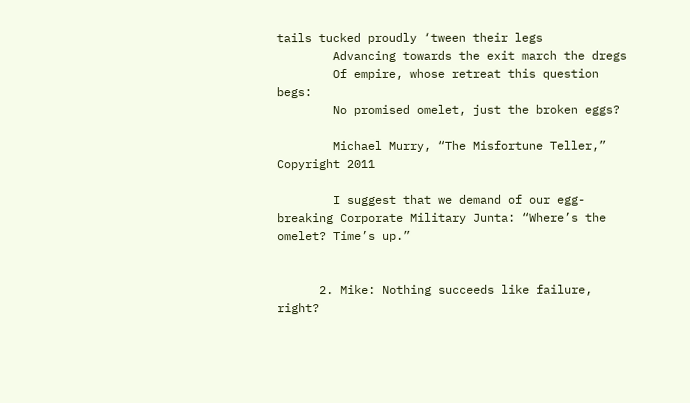tails tucked proudly ‘tween their legs
        Advancing towards the exit march the dregs
        Of empire, whose retreat this question begs:
        No promised omelet, just the broken eggs?

        Michael Murry, “The Misfortune Teller,” Copyright 2011

        I suggest that we demand of our egg-breaking Corporate Military Junta: “Where’s the omelet? Time’s up.”


      2. Mike: Nothing succeeds like failure, right?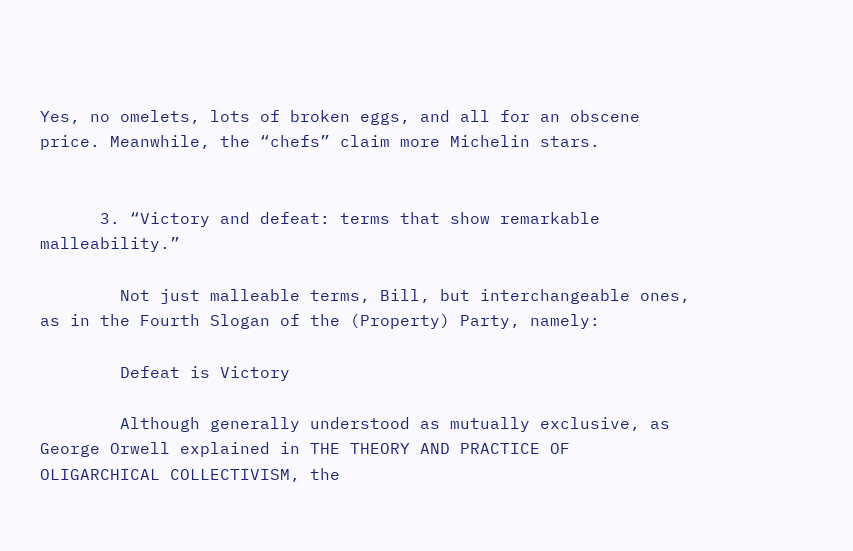Yes, no omelets, lots of broken eggs, and all for an obscene price. Meanwhile, the “chefs” claim more Michelin stars.


      3. “Victory and defeat: terms that show remarkable malleability.”

        Not just malleable terms, Bill, but interchangeable ones, as in the Fourth Slogan of the (Property) Party, namely:

        Defeat is Victory

        Although generally understood as mutually exclusive, as George Orwell explained in THE THEORY AND PRACTICE OF OLIGARCHICAL COLLECTIVISM, the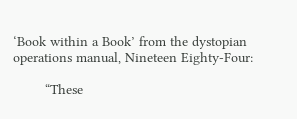‘Book within a Book’ from the dystopian operations manual, Nineteen Eighty-Four:

        “These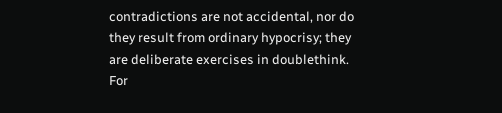contradictions are not accidental, nor do they result from ordinary hypocrisy; they are deliberate exercises in doublethink. For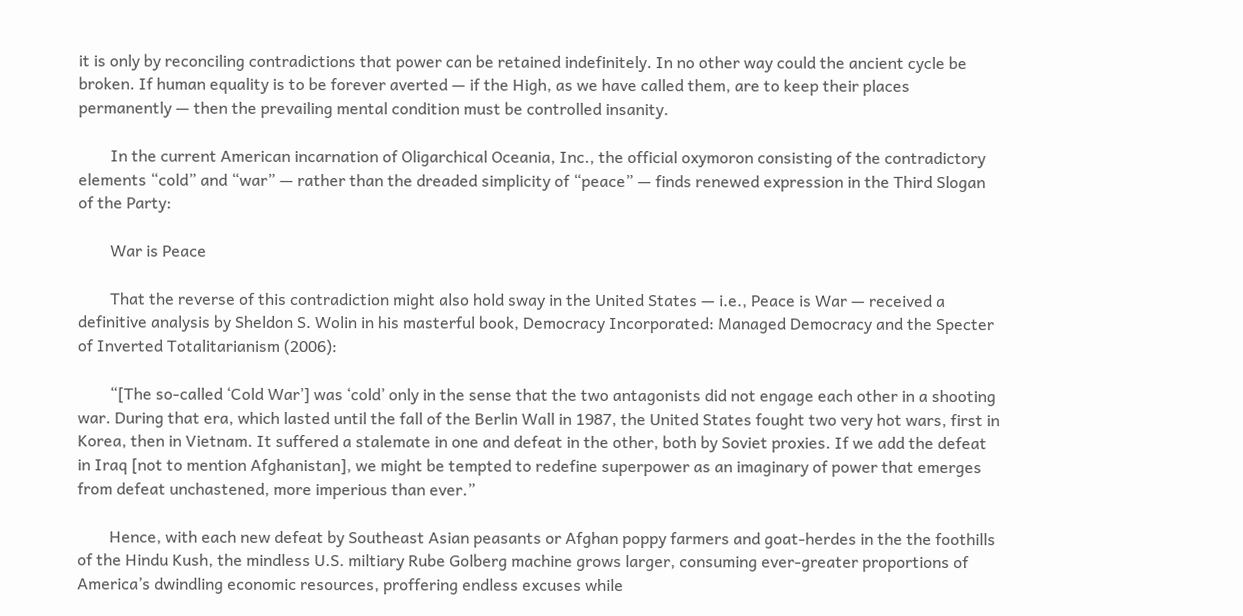it is only by reconciling contradictions that power can be retained indefinitely. In no other way could the ancient cycle be broken. If human equality is to be forever averted — if the High, as we have called them, are to keep their places permanently — then the prevailing mental condition must be controlled insanity.

        In the current American incarnation of Oligarchical Oceania, Inc., the official oxymoron consisting of the contradictory elements “cold” and “war” — rather than the dreaded simplicity of “peace” — finds renewed expression in the Third Slogan of the Party:

        War is Peace

        That the reverse of this contradiction might also hold sway in the United States — i.e., Peace is War — received a definitive analysis by Sheldon S. Wolin in his masterful book, Democracy Incorporated: Managed Democracy and the Specter of Inverted Totalitarianism (2006):

        “[The so-called ‘Cold War’] was ‘cold’ only in the sense that the two antagonists did not engage each other in a shooting war. During that era, which lasted until the fall of the Berlin Wall in 1987, the United States fought two very hot wars, first in Korea, then in Vietnam. It suffered a stalemate in one and defeat in the other, both by Soviet proxies. If we add the defeat in Iraq [not to mention Afghanistan], we might be tempted to redefine superpower as an imaginary of power that emerges from defeat unchastened, more imperious than ever.”

        Hence, with each new defeat by Southeast Asian peasants or Afghan poppy farmers and goat-herdes in the the foothills of the Hindu Kush, the mindless U.S. miltiary Rube Golberg machine grows larger, consuming ever-greater proportions of America’s dwindling economic resources, proffering endless excuses while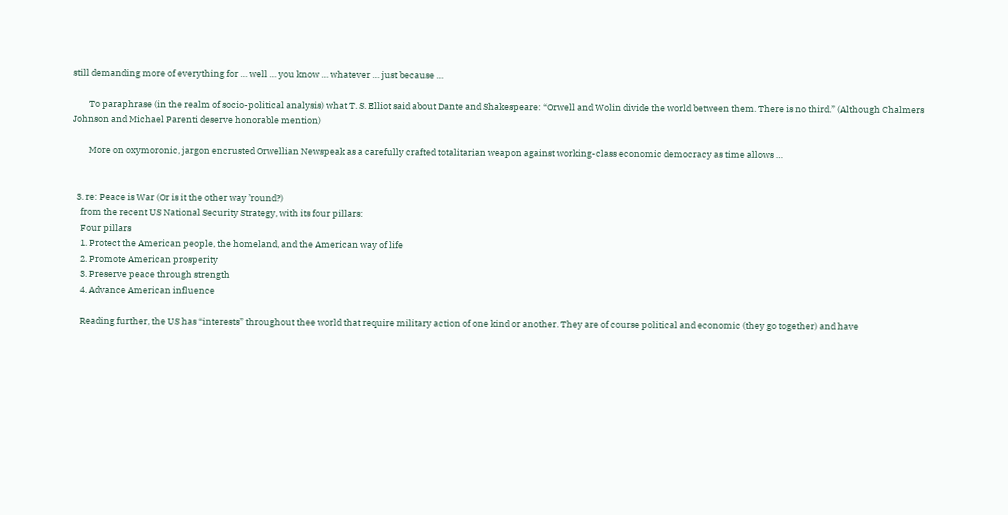still demanding more of everything for … well … you know … whatever … just because …

        To paraphrase (in the realm of socio-political analysis) what T. S. Elliot said about Dante and Shakespeare: “Orwell and Wolin divide the world between them. There is no third.” (Although Chalmers Johnson and Michael Parenti deserve honorable mention)

        More on oxymoronic, jargon encrusted Orwellian Newspeak as a carefully crafted totalitarian weapon against working-class economic democracy as time allows …


  3. re: Peace is War (Or is it the other way ’round?)
    from the recent US National Security Strategy, with its four pillars:
    Four pillars
    1. Protect the American people, the homeland, and the American way of life
    2. Promote American prosperity
    3. Preserve peace through strength
    4. Advance American influence

    Reading further, the US has “interests” throughout thee world that require military action of one kind or another. They are of course political and economic (they go together) and have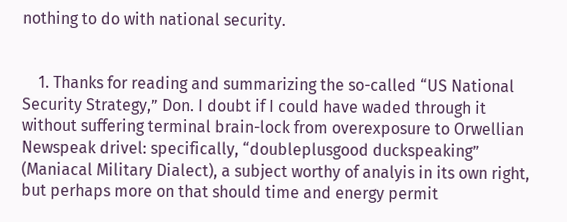nothing to do with national security.


    1. Thanks for reading and summarizing the so-called “US National Security Strategy,” Don. I doubt if I could have waded through it without suffering terminal brain-lock from overexposure to Orwellian Newspeak drivel: specifically, “doubleplusgood duckspeaking” (Maniacal Military Dialect), a subject worthy of analyis in its own right, but perhaps more on that should time and energy permit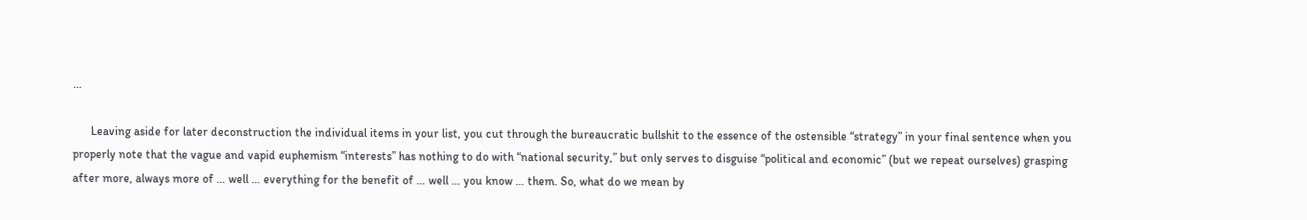…

      Leaving aside for later deconstruction the individual items in your list, you cut through the bureaucratic bullshit to the essence of the ostensible “strategy” in your final sentence when you properly note that the vague and vapid euphemism “interests” has nothing to do with “national security,” but only serves to disguise “political and economic” (but we repeat ourselves) grasping after more, always more of … well … everything for the benefit of … well … you know … them. So, what do we mean by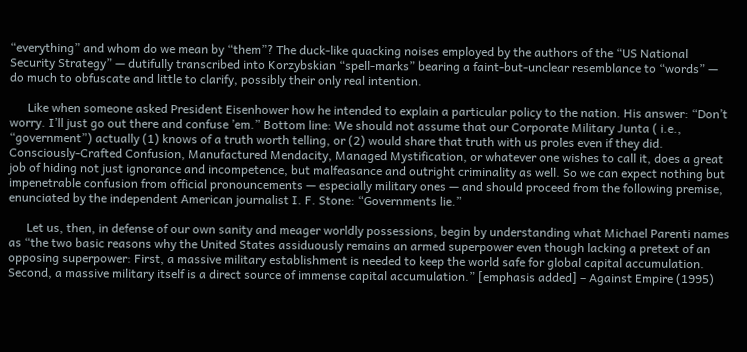“everything” and whom do we mean by “them”? The duck-like quacking noises employed by the authors of the “US National Security Strategy” — dutifully transcribed into Korzybskian “spell-marks” bearing a faint-but-unclear resemblance to “words” — do much to obfuscate and little to clarify, possibly their only real intention.

      Like when someone asked President Eisenhower how he intended to explain a particular policy to the nation. His answer: “Don’t worry. I’ll just go out there and confuse ’em.” Bottom line: We should not assume that our Corporate Military Junta ( i.e., “government”) actually (1) knows of a truth worth telling, or (2) would share that truth with us proles even if they did. Consciously-Crafted Confusion, Manufactured Mendacity, Managed Mystification, or whatever one wishes to call it, does a great job of hiding not just ignorance and incompetence, but malfeasance and outright criminality as well. So we can expect nothing but impenetrable confusion from official pronouncements — especially military ones — and should proceed from the following premise, enunciated by the independent American journalist I. F. Stone: “Governments lie.”

      Let us, then, in defense of our own sanity and meager worldly possessions, begin by understanding what Michael Parenti names as “the two basic reasons why the United States assiduously remains an armed superpower even though lacking a pretext of an opposing superpower: First, a massive military establishment is needed to keep the world safe for global capital accumulation. Second, a massive military itself is a direct source of immense capital accumulation.” [emphasis added] – Against Empire (1995)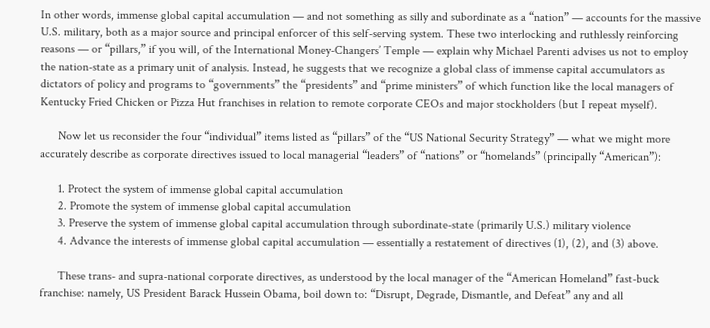In other words, immense global capital accumulation — and not something as silly and subordinate as a “nation” — accounts for the massive U.S. military, both as a major source and principal enforcer of this self-serving system. These two interlocking and ruthlessly reinforcing reasons — or “pillars,” if you will, of the International Money-Changers’ Temple — explain why Michael Parenti advises us not to employ the nation-state as a primary unit of analysis. Instead, he suggests that we recognize a global class of immense capital accumulators as dictators of policy and programs to “governments” the “presidents” and “prime ministers” of which function like the local managers of Kentucky Fried Chicken or Pizza Hut franchises in relation to remote corporate CEOs and major stockholders (but I repeat myself).

      Now let us reconsider the four “individual” items listed as “pillars” of the “US National Security Strategy” — what we might more accurately describe as corporate directives issued to local managerial “leaders” of “nations” or “homelands” (principally “American”):

      1. Protect the system of immense global capital accumulation
      2. Promote the system of immense global capital accumulation
      3. Preserve the system of immense global capital accumulation through subordinate-state (primarily U.S.) military violence
      4. Advance the interests of immense global capital accumulation — essentially a restatement of directives (1), (2), and (3) above.

      These trans- and supra-national corporate directives, as understood by the local manager of the “American Homeland” fast-buck franchise: namely, US President Barack Hussein Obama, boil down to: “Disrupt, Degrade, Dismantle, and Defeat” any and all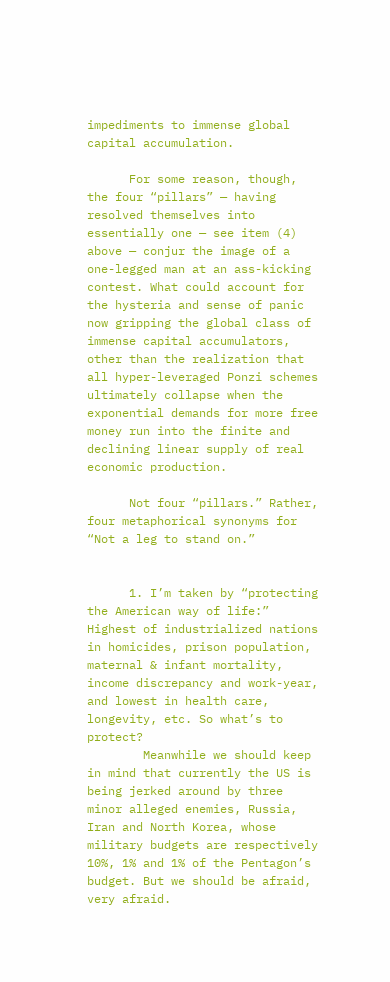impediments to immense global capital accumulation.

      For some reason, though, the four “pillars” — having resolved themselves into essentially one — see item (4) above — conjur the image of a one-legged man at an ass-kicking contest. What could account for the hysteria and sense of panic now gripping the global class of immense capital accumulators, other than the realization that all hyper-leveraged Ponzi schemes ultimately collapse when the exponential demands for more free money run into the finite and declining linear supply of real economic production.

      Not four “pillars.” Rather, four metaphorical synonyms for “Not a leg to stand on.”


      1. I’m taken by “protecting the American way of life:” Highest of industrialized nations in homicides, prison population, maternal & infant mortality, income discrepancy and work-year, and lowest in health care, longevity, etc. So what’s to protect?
        Meanwhile we should keep in mind that currently the US is being jerked around by three minor alleged enemies, Russia, Iran and North Korea, whose military budgets are respectively 10%, 1% and 1% of the Pentagon’s budget. But we should be afraid, very afraid.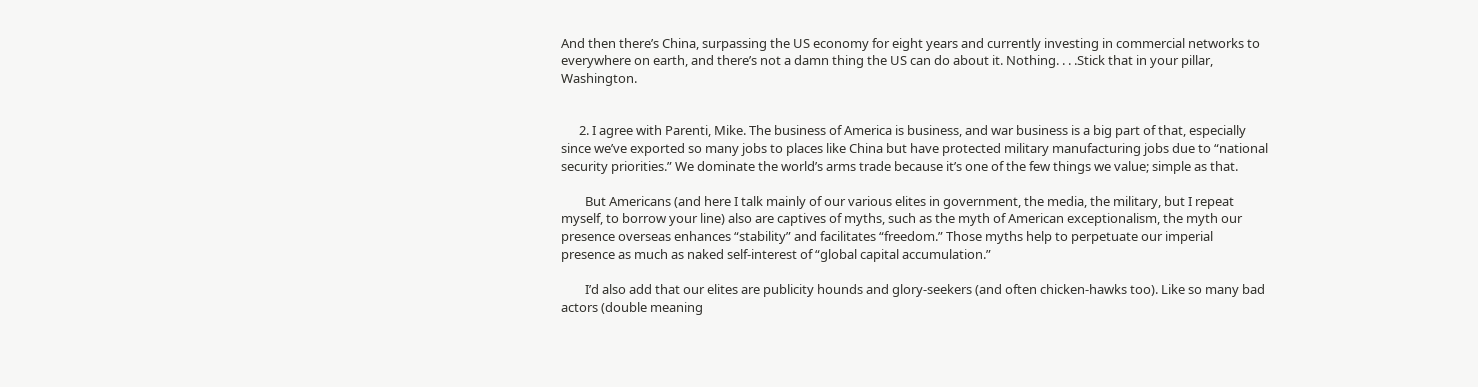And then there’s China, surpassing the US economy for eight years and currently investing in commercial networks to everywhere on earth, and there’s not a damn thing the US can do about it. Nothing. . . .Stick that in your pillar, Washington.


      2. I agree with Parenti, Mike. The business of America is business, and war business is a big part of that, especially since we’ve exported so many jobs to places like China but have protected military manufacturing jobs due to “national security priorities.” We dominate the world’s arms trade because it’s one of the few things we value; simple as that.

        But Americans (and here I talk mainly of our various elites in government, the media, the military, but I repeat myself, to borrow your line) also are captives of myths, such as the myth of American exceptionalism, the myth our presence overseas enhances “stability” and facilitates “freedom.” Those myths help to perpetuate our imperial presence as much as naked self-interest of “global capital accumulation.”

        I’d also add that our elites are publicity hounds and glory-seekers (and often chicken-hawks too). Like so many bad actors (double meaning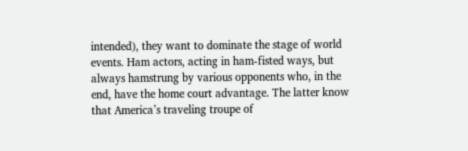intended), they want to dominate the stage of world events. Ham actors, acting in ham-fisted ways, but always hamstrung by various opponents who, in the end, have the home court advantage. The latter know that America’s traveling troupe of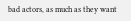bad actors, as much as they want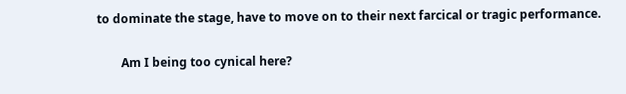to dominate the stage, have to move on to their next farcical or tragic performance.

        Am I being too cynical here?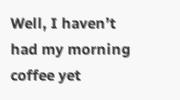Well, I haven’t had my morning coffee yet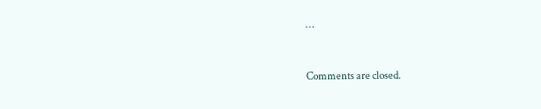…


Comments are closed.